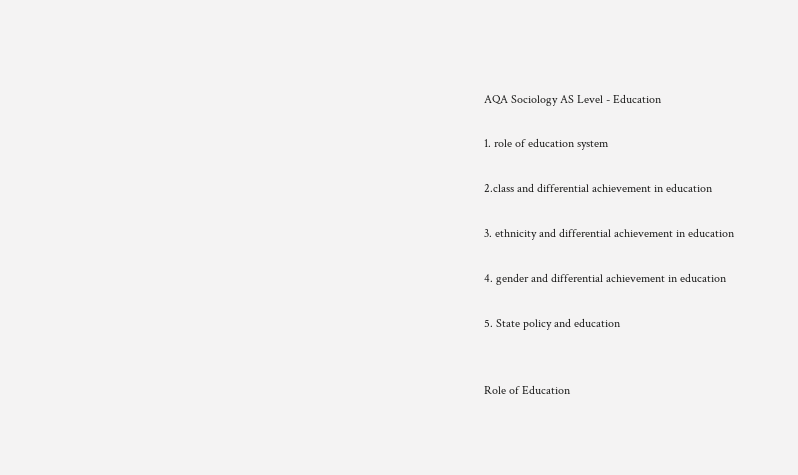AQA Sociology AS Level - Education

1. role of education system

2.class and differential achievement in education

3. ethnicity and differential achievement in education

4. gender and differential achievement in education

5. State policy and education


Role of Education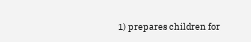1) prepares children for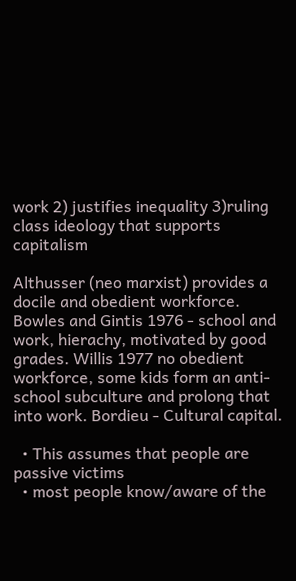work 2) justifies inequality 3)ruling class ideology that supports capitalism

Althusser (neo marxist) provides a docile and obedient workforce. Bowles and Gintis 1976 - school and work, hierachy, motivated by good grades. Willis 1977 no obedient workforce, some kids form an anti-school subculture and prolong that into work. Bordieu - Cultural capital.

  • This assumes that people are passive victims
  • most people know/aware of the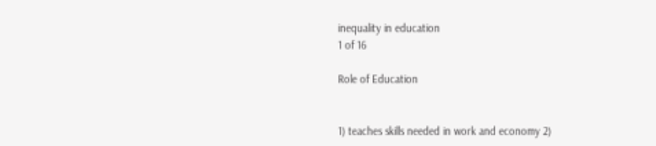inequality in education
1 of 16

Role of Education


1) teaches skills needed in work and economy 2)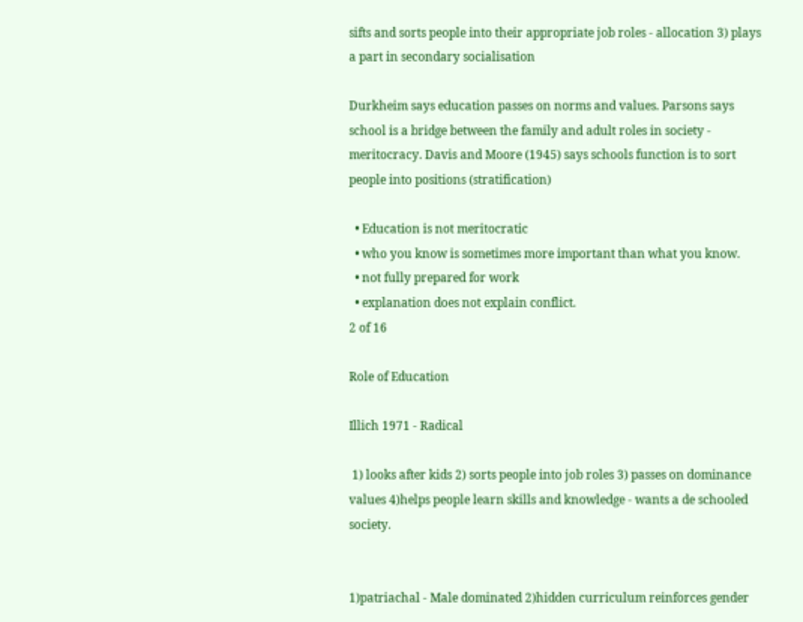sifts and sorts people into their appropriate job roles - allocation 3) plays a part in secondary socialisation

Durkheim says education passes on norms and values. Parsons says school is a bridge between the family and adult roles in society - meritocracy. Davis and Moore (1945) says schools function is to sort people into positions (stratification)

  • Education is not meritocratic
  • who you know is sometimes more important than what you know.
  • not fully prepared for work
  • explanation does not explain conflict.
2 of 16

Role of Education

Illich 1971 - Radical

 1) looks after kids 2) sorts people into job roles 3) passes on dominance values 4)helps people learn skills and knowledge - wants a de schooled society.


1)patriachal - Male dominated 2)hidden curriculum reinforces gender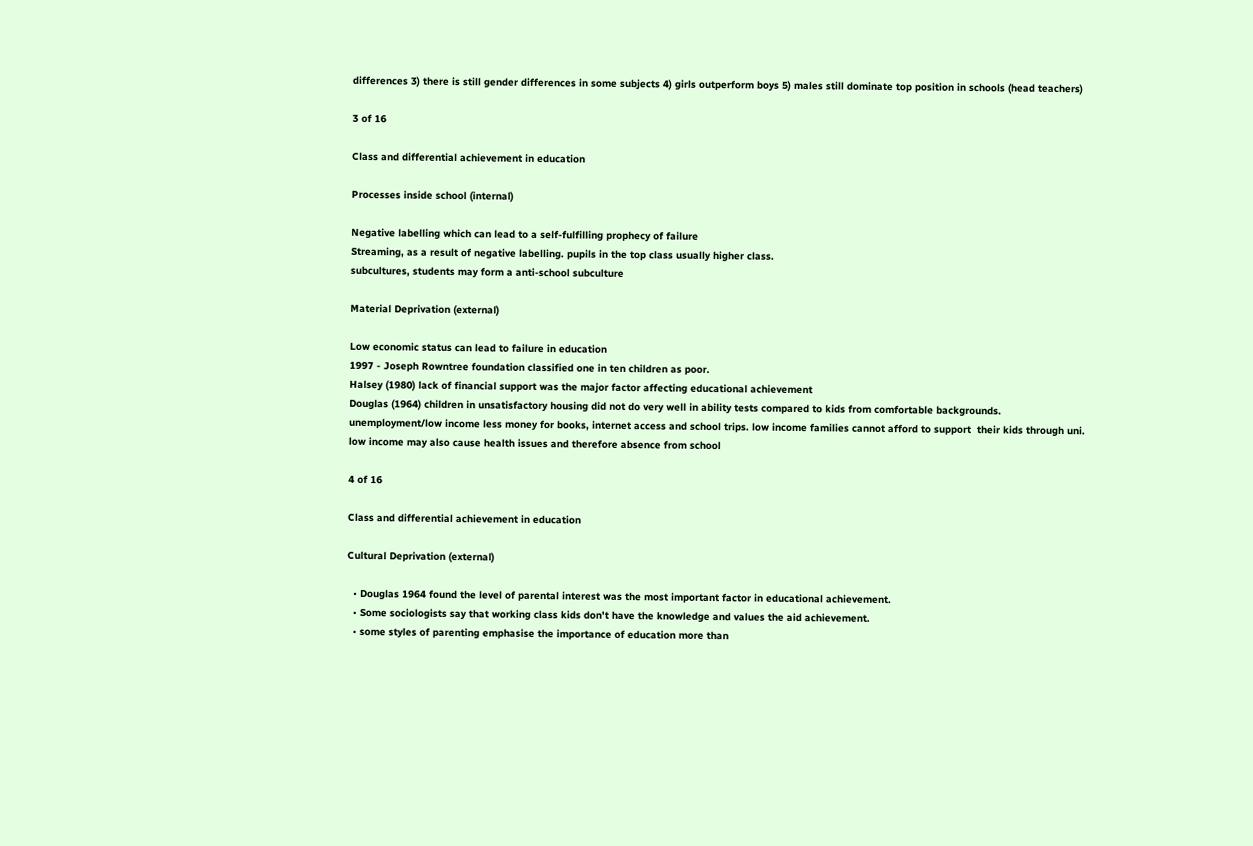differences 3) there is still gender differences in some subjects 4) girls outperform boys 5) males still dominate top position in schools (head teachers)

3 of 16

Class and differential achievement in education

Processes inside school (internal)

Negative labelling which can lead to a self-fulfilling prophecy of failure
Streaming, as a result of negative labelling. pupils in the top class usually higher class.
subcultures, students may form a anti-school subculture

Material Deprivation (external)

Low economic status can lead to failure in education
1997 - Joseph Rowntree foundation classified one in ten children as poor.
Halsey (1980) lack of financial support was the major factor affecting educational achievement
Douglas (1964) children in unsatisfactory housing did not do very well in ability tests compared to kids from comfortable backgrounds.
unemployment/low income less money for books, internet access and school trips. low income families cannot afford to support  their kids through uni.
low income may also cause health issues and therefore absence from school

4 of 16

Class and differential achievement in education

Cultural Deprivation (external)

  • Douglas 1964 found the level of parental interest was the most important factor in educational achievement.
  • Some sociologists say that working class kids don't have the knowledge and values the aid achievement.
  • some styles of parenting emphasise the importance of education more than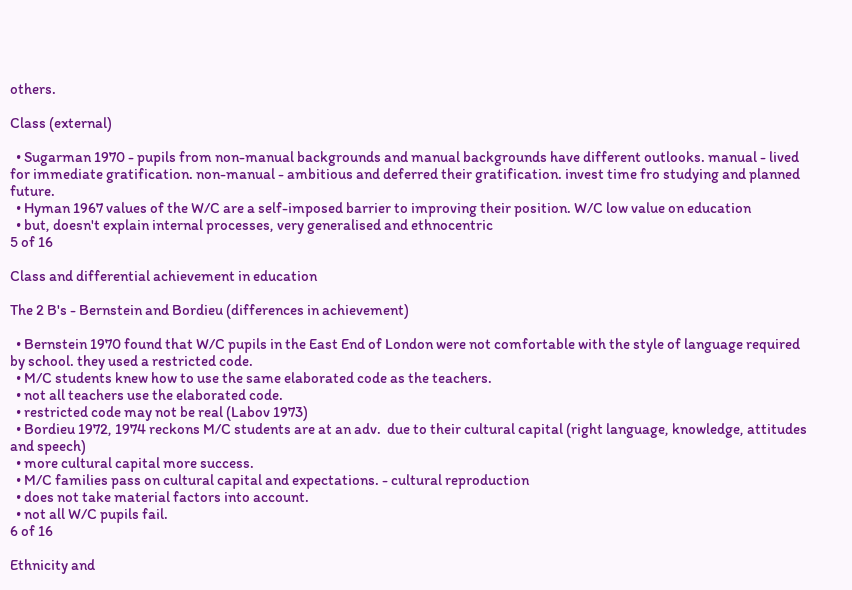others.

Class (external)

  • Sugarman 1970 - pupils from non-manual backgrounds and manual backgrounds have different outlooks. manual - lived for immediate gratification. non-manual - ambitious and deferred their gratification. invest time fro studying and planned future.
  • Hyman 1967 values of the W/C are a self-imposed barrier to improving their position. W/C low value on education
  • but, doesn't explain internal processes, very generalised and ethnocentric
5 of 16

Class and differential achievement in education

The 2 B's - Bernstein and Bordieu (differences in achievement)

  • Bernstein 1970 found that W/C pupils in the East End of London were not comfortable with the style of language required by school. they used a restricted code.
  • M/C students knew how to use the same elaborated code as the teachers.
  • not all teachers use the elaborated code.
  • restricted code may not be real (Labov 1973)
  • Bordieu 1972, 1974 reckons M/C students are at an adv.  due to their cultural capital (right language, knowledge, attitudes and speech)
  • more cultural capital more success.
  • M/C families pass on cultural capital and expectations. - cultural reproduction
  • does not take material factors into account.
  • not all W/C pupils fail.
6 of 16

Ethnicity and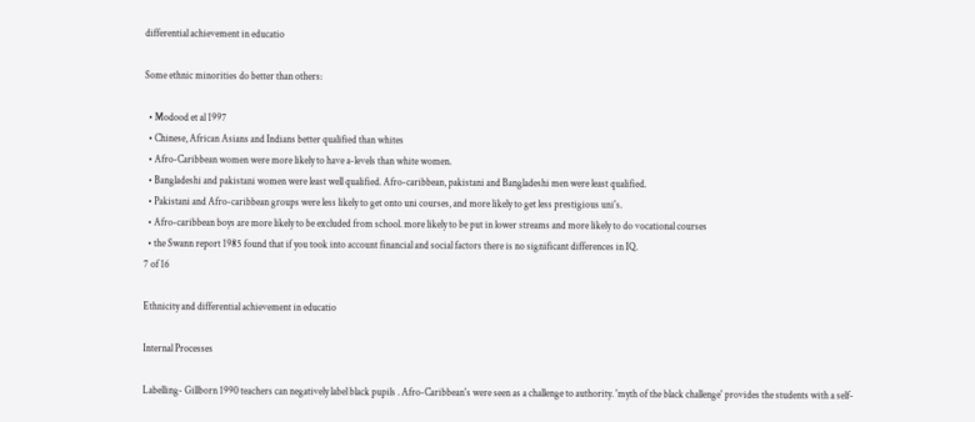differential achievement in educatio

Some ethnic minorities do better than others:

  • Modood et al 1997
  • Chinese, African Asians and Indians better qualified than whites
  • Afro-Caribbean women were more likely to have a-levels than white women.
  • Bangladeshi and pakistani women were least well qualified. Afro-caribbean, pakistani and Bangladeshi men were least qualified.
  • Pakistani and Afro-caribbean groups were less likely to get onto uni courses, and more likely to get less prestigious uni's.
  • Afro-caribbean boys are more likely to be excluded from school. more likely to be put in lower streams and more likely to do vocational courses
  • the Swann report 1985 found that if you took into account financial and social factors there is no significant differences in IQ.
7 of 16

Ethnicity and differential achievement in educatio

Internal Processes

Labelling- Gillborn 1990 teachers can negatively label black pupils . Afro-Caribbean's were seen as a challenge to authority. 'myth of the black challenge' provides the students with a self-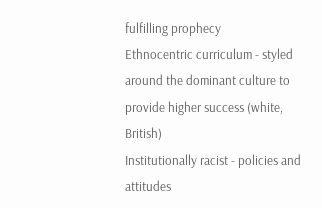fulfilling prophecy
Ethnocentric curriculum - styled around the dominant culture to provide higher success (white, British)
Institutionally racist - policies and attitudes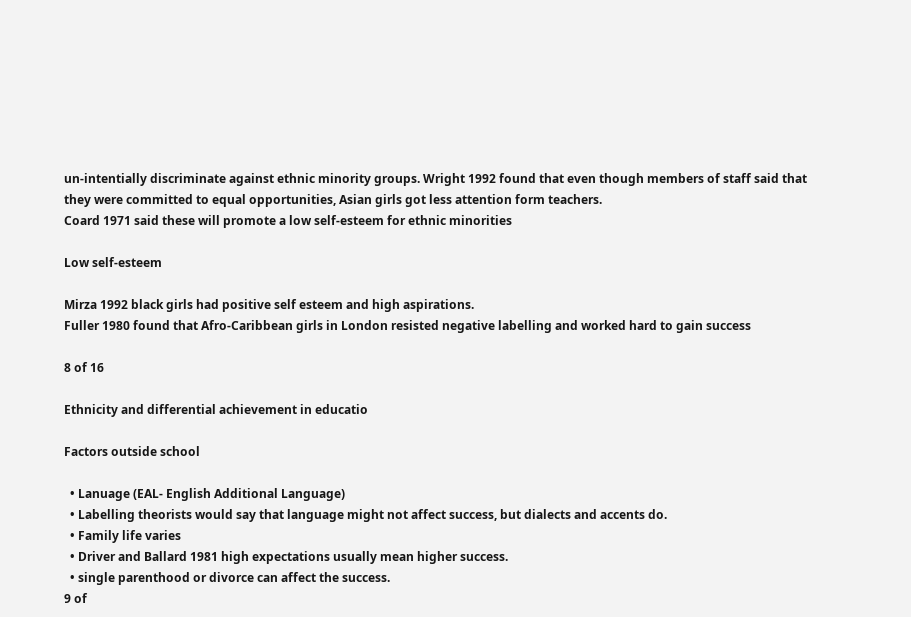un-intentially discriminate against ethnic minority groups. Wright 1992 found that even though members of staff said that they were committed to equal opportunities, Asian girls got less attention form teachers.
Coard 1971 said these will promote a low self-esteem for ethnic minorities

Low self-esteem

Mirza 1992 black girls had positive self esteem and high aspirations.
Fuller 1980 found that Afro-Caribbean girls in London resisted negative labelling and worked hard to gain success

8 of 16

Ethnicity and differential achievement in educatio

Factors outside school

  • Lanuage (EAL- English Additional Language)
  • Labelling theorists would say that language might not affect success, but dialects and accents do.
  • Family life varies
  • Driver and Ballard 1981 high expectations usually mean higher success.
  • single parenthood or divorce can affect the success.
9 of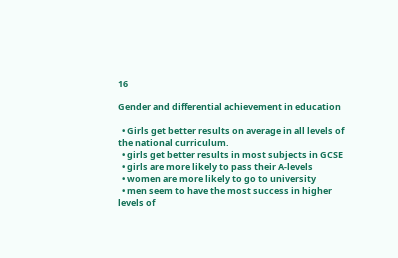16

Gender and differential achievement in education

  • Girls get better results on average in all levels of the national curriculum.
  • girls get better results in most subjects in GCSE
  • girls are more likely to pass their A-levels
  • women are more likely to go to university
  • men seem to have the most success in higher levels of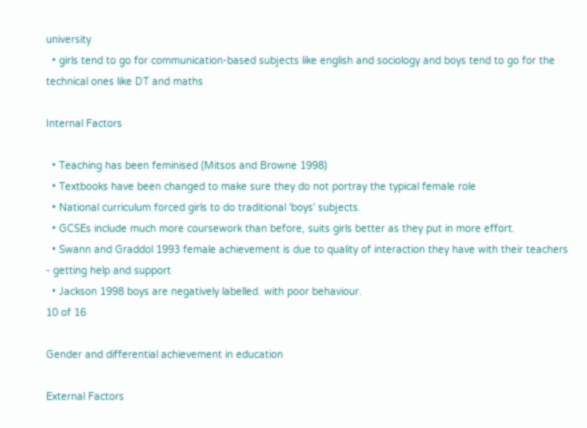university
  • girls tend to go for communication-based subjects like english and sociology and boys tend to go for the technical ones like DT and maths

Internal Factors

  • Teaching has been feminised (Mitsos and Browne 1998)
  • Textbooks have been changed to make sure they do not portray the typical female role
  • National curriculum forced girls to do traditional 'boys' subjects.
  • GCSEs include much more coursework than before, suits girls better as they put in more effort.
  • Swann and Graddol 1993 female achievement is due to quality of interaction they have with their teachers - getting help and support
  • Jackson 1998 boys are negatively labelled. with poor behaviour.
10 of 16

Gender and differential achievement in education

External Factors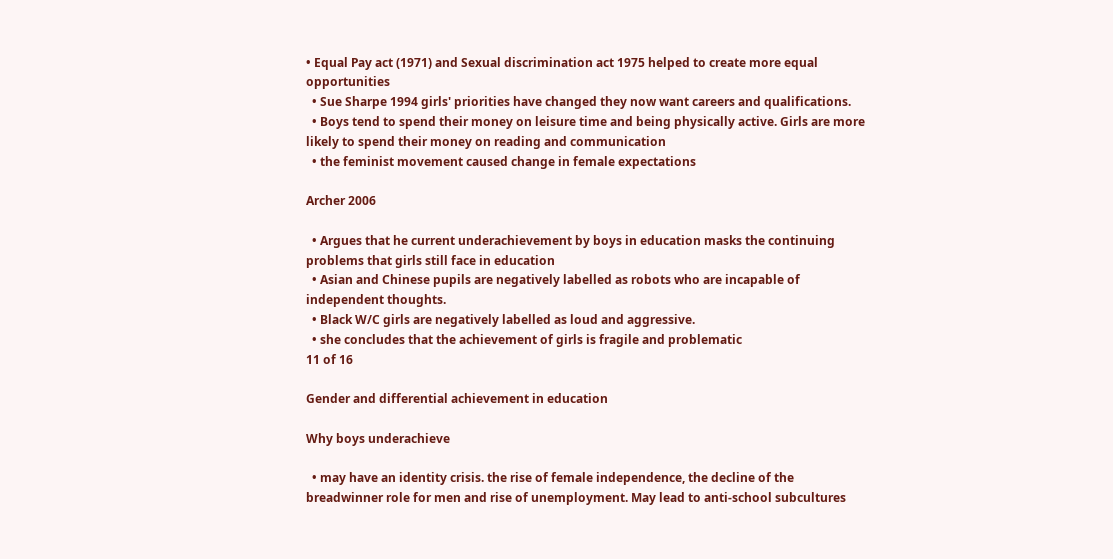• Equal Pay act (1971) and Sexual discrimination act 1975 helped to create more equal opportunities
  • Sue Sharpe 1994 girls' priorities have changed they now want careers and qualifications.
  • Boys tend to spend their money on leisure time and being physically active. Girls are more likely to spend their money on reading and communication
  • the feminist movement caused change in female expectations

Archer 2006

  • Argues that he current underachievement by boys in education masks the continuing problems that girls still face in education
  • Asian and Chinese pupils are negatively labelled as robots who are incapable of independent thoughts.
  • Black W/C girls are negatively labelled as loud and aggressive.
  • she concludes that the achievement of girls is fragile and problematic
11 of 16

Gender and differential achievement in education

Why boys underachieve

  • may have an identity crisis. the rise of female independence, the decline of the breadwinner role for men and rise of unemployment. May lead to anti-school subcultures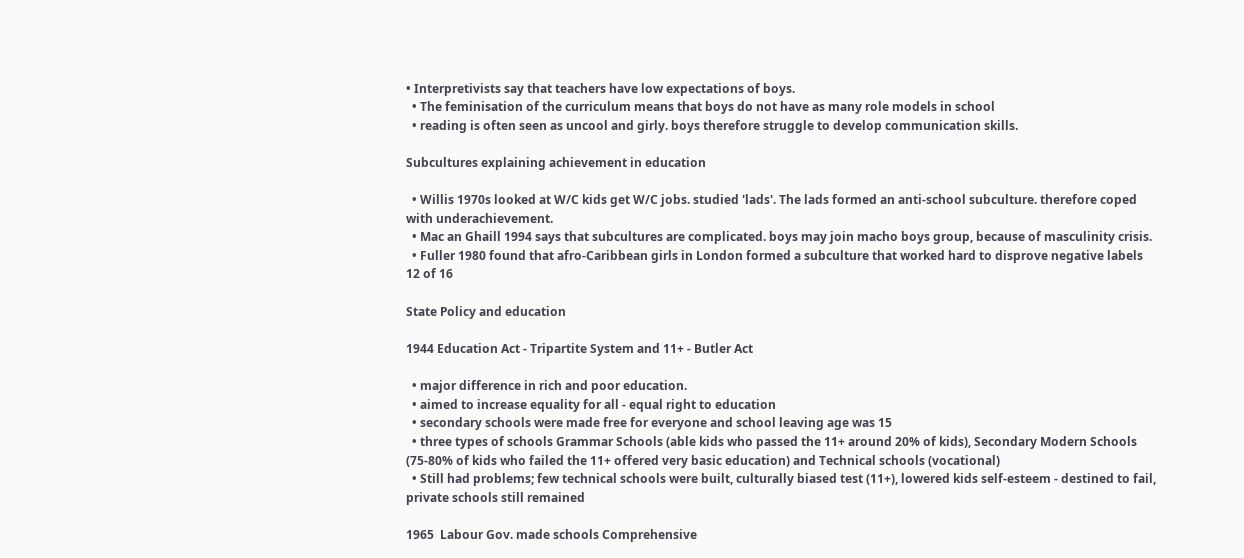• Interpretivists say that teachers have low expectations of boys.
  • The feminisation of the curriculum means that boys do not have as many role models in school
  • reading is often seen as uncool and girly. boys therefore struggle to develop communication skills.

Subcultures explaining achievement in education

  • Willis 1970s looked at W/C kids get W/C jobs. studied 'lads'. The lads formed an anti-school subculture. therefore coped with underachievement.
  • Mac an Ghaill 1994 says that subcultures are complicated. boys may join macho boys group, because of masculinity crisis.
  • Fuller 1980 found that afro-Caribbean girls in London formed a subculture that worked hard to disprove negative labels
12 of 16

State Policy and education

1944 Education Act - Tripartite System and 11+ - Butler Act

  • major difference in rich and poor education.
  • aimed to increase equality for all - equal right to education
  • secondary schools were made free for everyone and school leaving age was 15
  • three types of schools Grammar Schools (able kids who passed the 11+ around 20% of kids), Secondary Modern Schools (75-80% of kids who failed the 11+ offered very basic education) and Technical schools (vocational)
  • Still had problems; few technical schools were built, culturally biased test (11+), lowered kids self-esteem - destined to fail, private schools still remained

1965  Labour Gov. made schools Comprehensive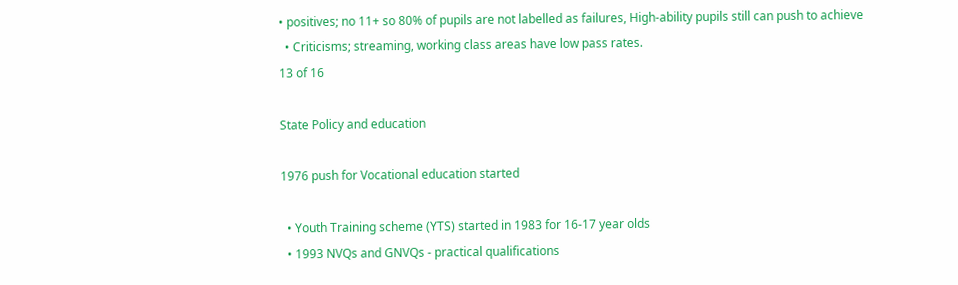• positives; no 11+ so 80% of pupils are not labelled as failures, High-ability pupils still can push to achieve
  • Criticisms; streaming, working class areas have low pass rates.
13 of 16

State Policy and education

1976 push for Vocational education started

  • Youth Training scheme (YTS) started in 1983 for 16-17 year olds
  • 1993 NVQs and GNVQs - practical qualifications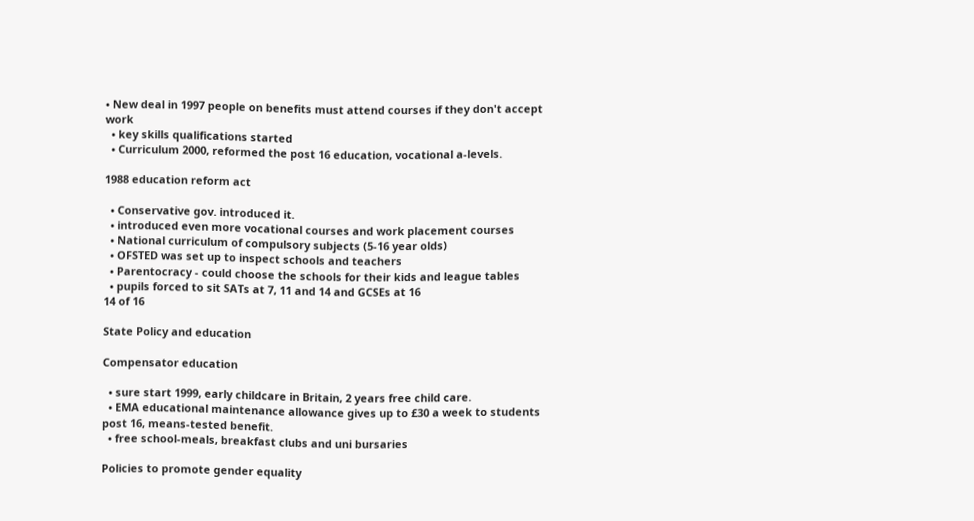• New deal in 1997 people on benefits must attend courses if they don't accept work
  • key skills qualifications started
  • Curriculum 2000, reformed the post 16 education, vocational a-levels.

1988 education reform act

  • Conservative gov. introduced it.
  • introduced even more vocational courses and work placement courses
  • National curriculum of compulsory subjects (5-16 year olds)
  • OFSTED was set up to inspect schools and teachers
  • Parentocracy - could choose the schools for their kids and league tables
  • pupils forced to sit SATs at 7, 11 and 14 and GCSEs at 16
14 of 16

State Policy and education

Compensator education

  • sure start 1999, early childcare in Britain, 2 years free child care.
  • EMA educational maintenance allowance gives up to £30 a week to students post 16, means-tested benefit.
  • free school-meals, breakfast clubs and uni bursaries

Policies to promote gender equality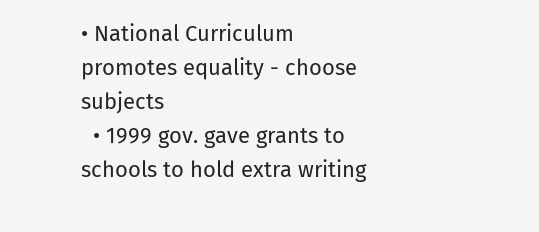• National Curriculum promotes equality - choose subjects
  • 1999 gov. gave grants to schools to hold extra writing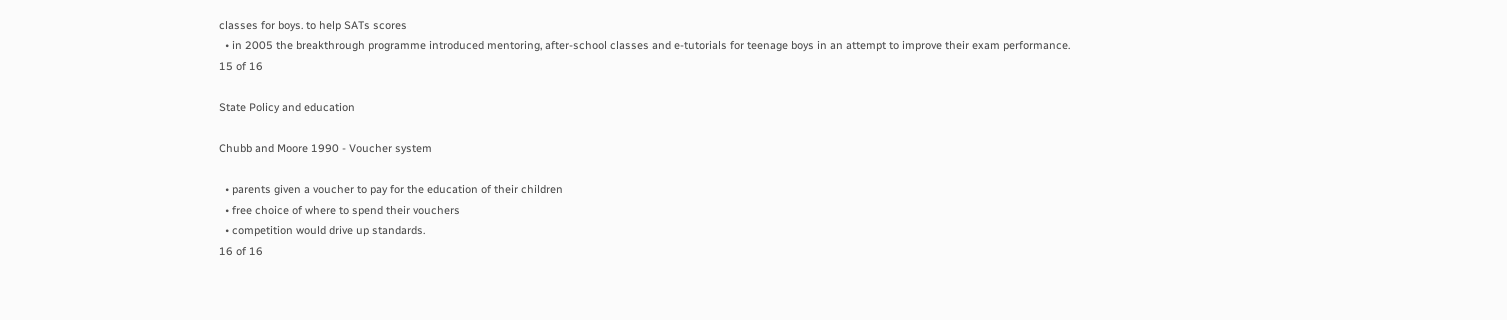classes for boys. to help SATs scores
  • in 2005 the breakthrough programme introduced mentoring, after-school classes and e-tutorials for teenage boys in an attempt to improve their exam performance.
15 of 16

State Policy and education

Chubb and Moore 1990 - Voucher system

  • parents given a voucher to pay for the education of their children
  • free choice of where to spend their vouchers
  • competition would drive up standards.
16 of 16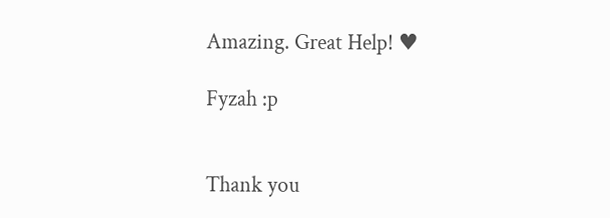Amazing. Great Help! ♥

Fyzah :p


Thank you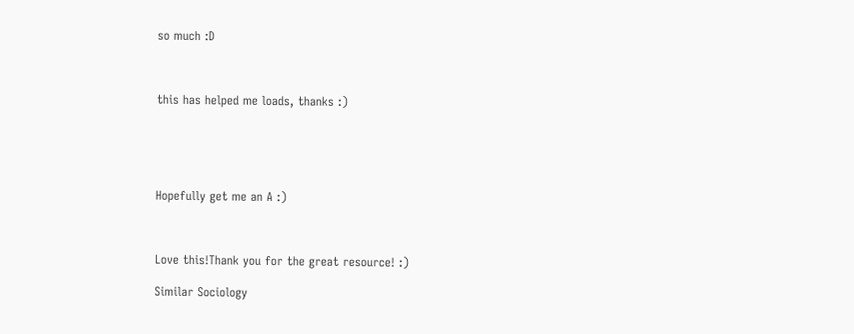so much :D



this has helped me loads, thanks :)





Hopefully get me an A :)



Love this!Thank you for the great resource! :)

Similar Sociology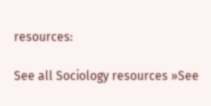resources:

See all Sociology resources »See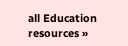all Education resources »